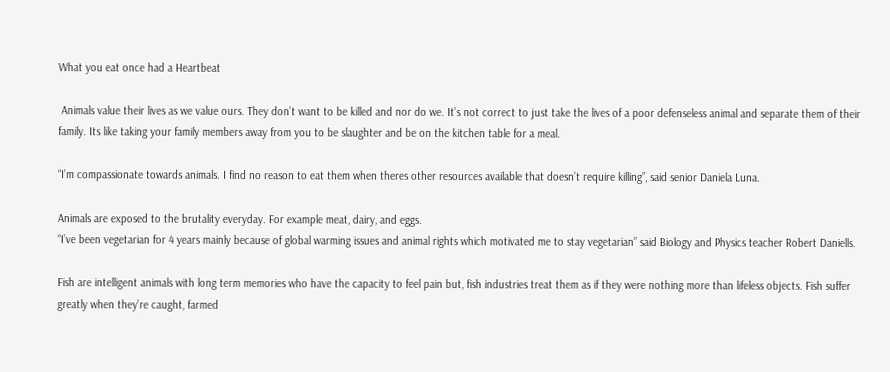What you eat once had a Heartbeat

 Animals value their lives as we value ours. They don’t want to be killed and nor do we. It’s not correct to just take the lives of a poor defenseless animal and separate them of their family. Its like taking your family members away from you to be slaughter and be on the kitchen table for a meal.

“I’m compassionate towards animals. I find no reason to eat them when theres other resources available that doesn’t require killing”, said senior Daniela Luna.

Animals are exposed to the brutality everyday. For example meat, dairy, and eggs.
“I’ve been vegetarian for 4 years mainly because of global warming issues and animal rights which motivated me to stay vegetarian” said Biology and Physics teacher Robert Daniells.

Fish are intelligent animals with long term memories who have the capacity to feel pain but, fish industries treat them as if they were nothing more than lifeless objects. Fish suffer greatly when they’re caught, farmed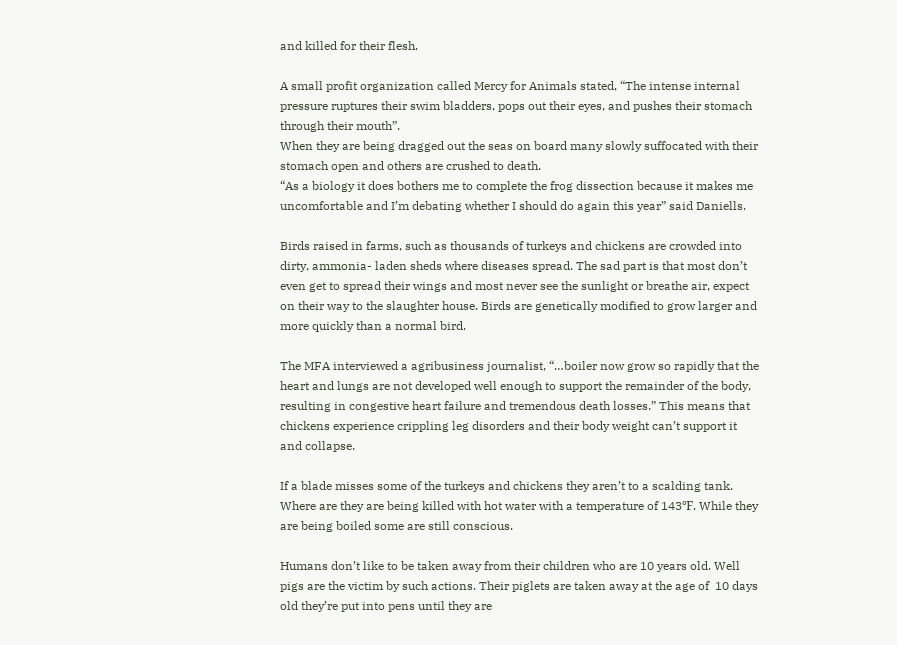and killed for their flesh.

A small profit organization called Mercy for Animals stated, “The intense internal pressure ruptures their swim bladders, pops out their eyes, and pushes their stomach through their mouth”.
When they are being dragged out the seas on board many slowly suffocated with their stomach open and others are crushed to death.
“As a biology it does bothers me to complete the frog dissection because it makes me uncomfortable and I’m debating whether I should do again this year” said Daniells.

Birds raised in farms, such as thousands of turkeys and chickens are crowded into dirty, ammonia- laden sheds where diseases spread. The sad part is that most don’t even get to spread their wings and most never see the sunlight or breathe air, expect on their way to the slaughter house. Birds are genetically modified to grow larger and more quickly than a normal bird.

The MFA interviewed a agribusiness journalist, “…boiler now grow so rapidly that the heart and lungs are not developed well enough to support the remainder of the body, resulting in congestive heart failure and tremendous death losses.” This means that chickens experience crippling leg disorders and their body weight can’t support it and collapse.

If a blade misses some of the turkeys and chickens they aren’t to a scalding tank. Where are they are being killed with hot water with a temperature of 143℉. While they are being boiled some are still conscious.

Humans don’t like to be taken away from their children who are 10 years old. Well pigs are the victim by such actions. Their piglets are taken away at the age of  10 days old they’re put into pens until they are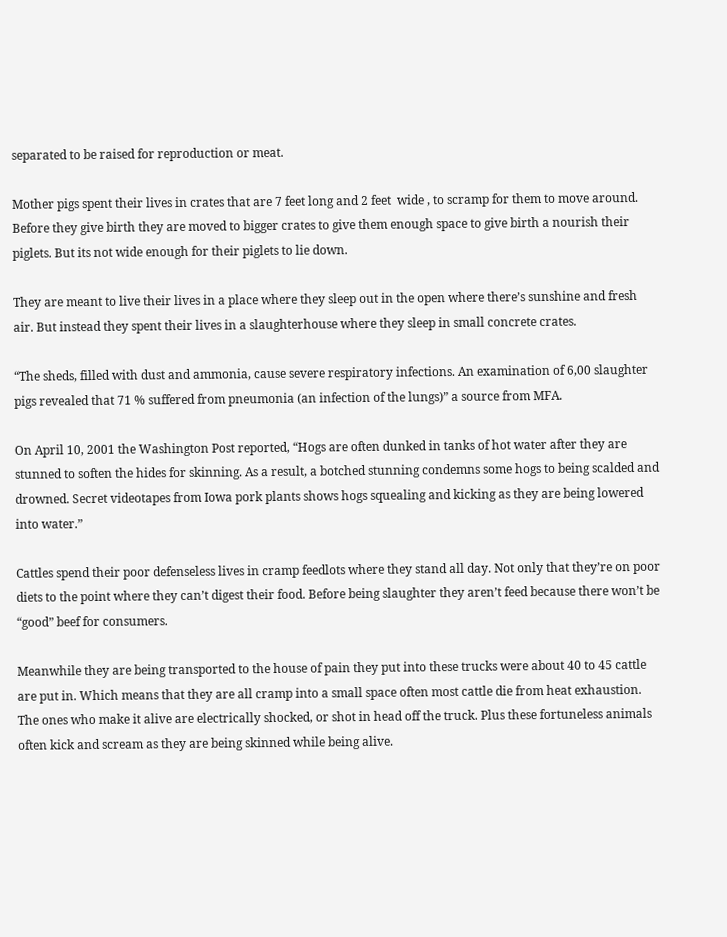separated to be raised for reproduction or meat.

Mother pigs spent their lives in crates that are 7 feet long and 2 feet  wide , to scramp for them to move around. Before they give birth they are moved to bigger crates to give them enough space to give birth a nourish their piglets. But its not wide enough for their piglets to lie down.

They are meant to live their lives in a place where they sleep out in the open where there’s sunshine and fresh air. But instead they spent their lives in a slaughterhouse where they sleep in small concrete crates.

“The sheds, filled with dust and ammonia, cause severe respiratory infections. An examination of 6,00 slaughter pigs revealed that 71 % suffered from pneumonia (an infection of the lungs)” a source from MFA.

On April 10, 2001 the Washington Post reported, “Hogs are often dunked in tanks of hot water after they are stunned to soften the hides for skinning. As a result, a botched stunning condemns some hogs to being scalded and drowned. Secret videotapes from Iowa pork plants shows hogs squealing and kicking as they are being lowered into water.”

Cattles spend their poor defenseless lives in cramp feedlots where they stand all day. Not only that they’re on poor diets to the point where they can’t digest their food. Before being slaughter they aren’t feed because there won’t be “good” beef for consumers.

Meanwhile they are being transported to the house of pain they put into these trucks were about 40 to 45 cattle are put in. Which means that they are all cramp into a small space often most cattle die from heat exhaustion. The ones who make it alive are electrically shocked, or shot in head off the truck. Plus these fortuneless animals often kick and scream as they are being skinned while being alive.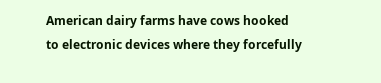American dairy farms have cows hooked to electronic devices where they forcefully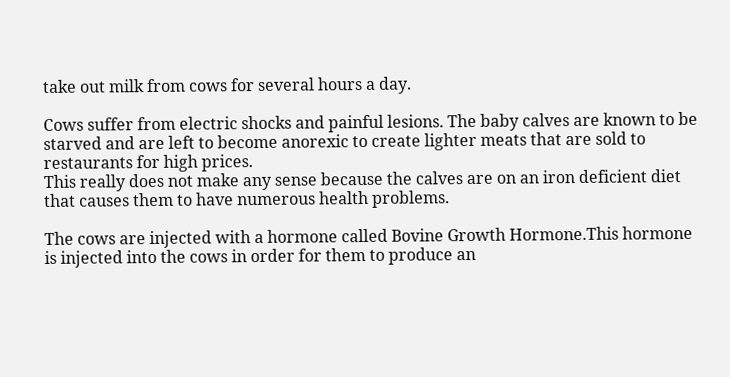take out milk from cows for several hours a day.

Cows suffer from electric shocks and painful lesions. The baby calves are known to be starved and are left to become anorexic to create lighter meats that are sold to restaurants for high prices.
This really does not make any sense because the calves are on an iron deficient diet that causes them to have numerous health problems.

The cows are injected with a hormone called Bovine Growth Hormone.This hormone is injected into the cows in order for them to produce an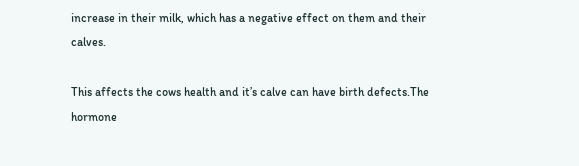increase in their milk, which has a negative effect on them and their calves.

This affects the cows health and it’s calve can have birth defects.The hormone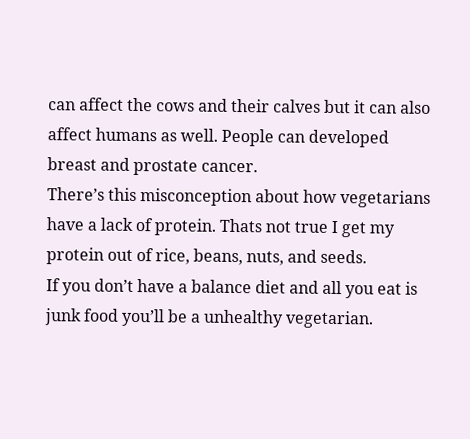can affect the cows and their calves but it can also affect humans as well. People can developed breast and prostate cancer.
There’s this misconception about how vegetarians have a lack of protein. Thats not true I get my protein out of rice, beans, nuts, and seeds.
If you don’t have a balance diet and all you eat is junk food you’ll be a unhealthy vegetarian.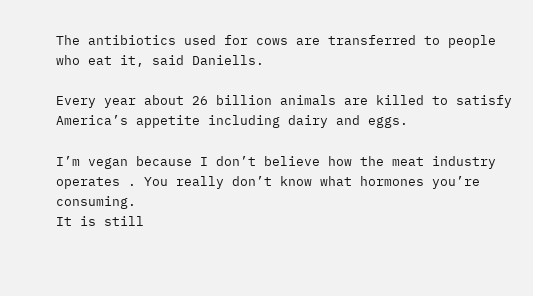The antibiotics used for cows are transferred to people who eat it, said Daniells.

Every year about 26 billion animals are killed to satisfy America’s appetite including dairy and eggs.

I’m vegan because I don’t believe how the meat industry operates . You really don’t know what hormones you’re consuming.
It is still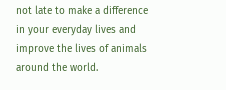not late to make a difference in your everyday lives and improve the lives of animals around the world.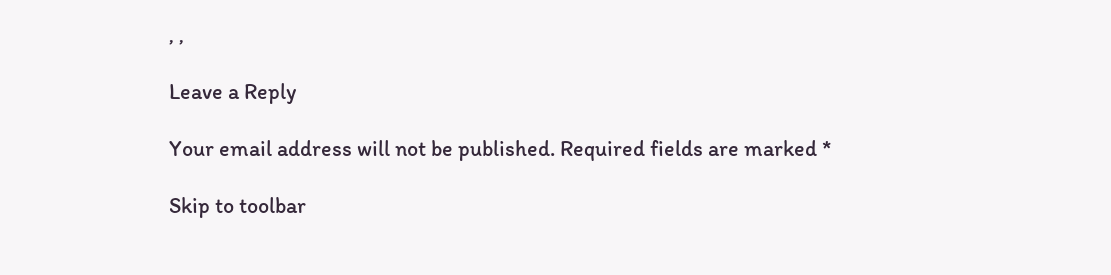, ,

Leave a Reply

Your email address will not be published. Required fields are marked *

Skip to toolbar